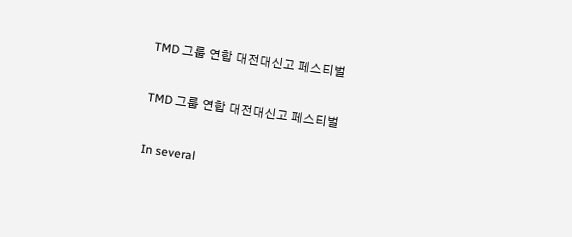TMD 그룹 연합 대전대신고 페스티벌

TMD 그룹 연합 대전대신고 페스티벌

In several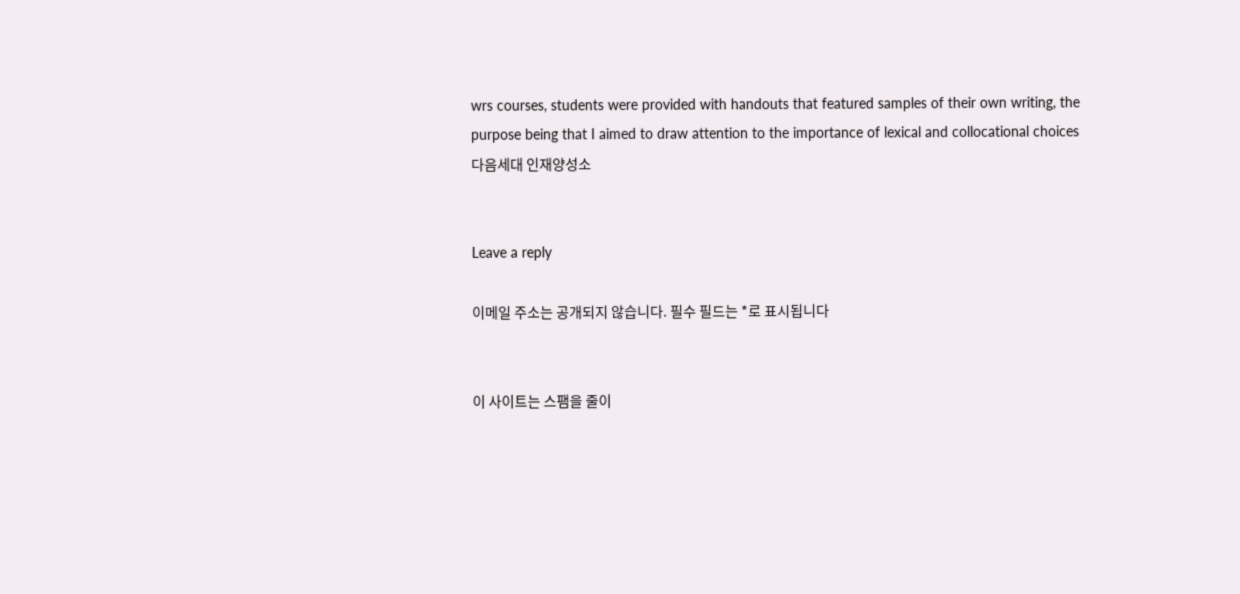wrs courses, students were provided with handouts that featured samples of their own writing, the purpose being that I aimed to draw attention to the importance of lexical and collocational choices
다음세대 인재양성소


Leave a reply

이메일 주소는 공개되지 않습니다. 필수 필드는 *로 표시됩니다


이 사이트는 스팸을 줄이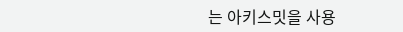는 아키스밋을 사용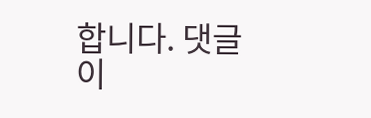합니다. 댓글이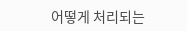어떻게 처리되는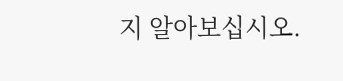지 알아보십시오.